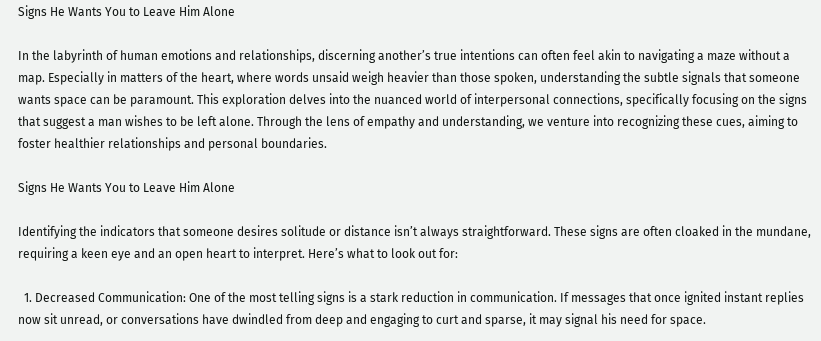Signs He Wants You to Leave Him Alone

In the labyrinth of human emotions and relationships, discerning another’s true intentions can often feel akin to navigating a maze without a map. Especially in matters of the heart, where words unsaid weigh heavier than those spoken, understanding the subtle signals that someone wants space can be paramount. This exploration delves into the nuanced world of interpersonal connections, specifically focusing on the signs that suggest a man wishes to be left alone. Through the lens of empathy and understanding, we venture into recognizing these cues, aiming to foster healthier relationships and personal boundaries.

Signs He Wants You to Leave Him Alone

Identifying the indicators that someone desires solitude or distance isn’t always straightforward. These signs are often cloaked in the mundane, requiring a keen eye and an open heart to interpret. Here’s what to look out for:

  1. Decreased Communication: One of the most telling signs is a stark reduction in communication. If messages that once ignited instant replies now sit unread, or conversations have dwindled from deep and engaging to curt and sparse, it may signal his need for space.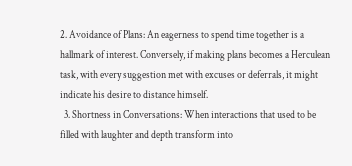2. Avoidance of Plans: An eagerness to spend time together is a hallmark of interest. Conversely, if making plans becomes a Herculean task, with every suggestion met with excuses or deferrals, it might indicate his desire to distance himself.
  3. Shortness in Conversations: When interactions that used to be filled with laughter and depth transform into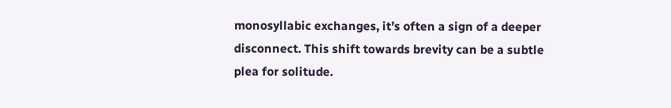monosyllabic exchanges, it’s often a sign of a deeper disconnect. This shift towards brevity can be a subtle plea for solitude.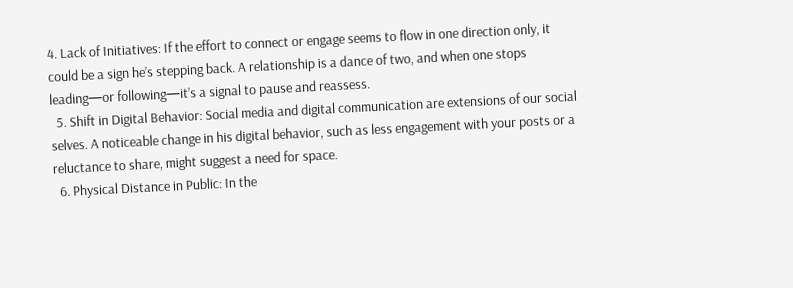4. Lack of Initiatives: If the effort to connect or engage seems to flow in one direction only, it could be a sign he’s stepping back. A relationship is a dance of two, and when one stops leading—or following—it’s a signal to pause and reassess.
  5. Shift in Digital Behavior: Social media and digital communication are extensions of our social selves. A noticeable change in his digital behavior, such as less engagement with your posts or a reluctance to share, might suggest a need for space.
  6. Physical Distance in Public: In the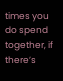times you do spend together, if there’s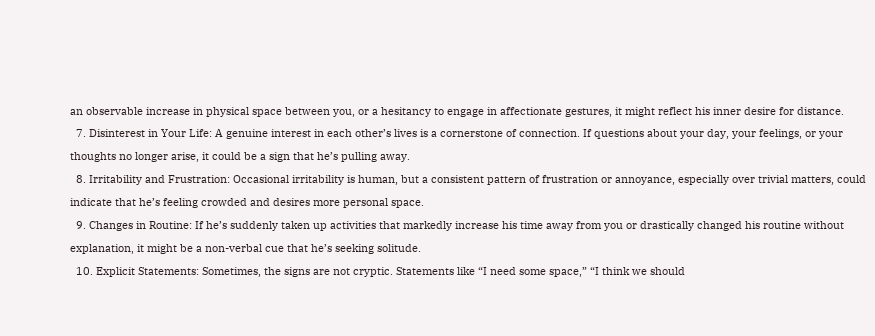an observable increase in physical space between you, or a hesitancy to engage in affectionate gestures, it might reflect his inner desire for distance.
  7. Disinterest in Your Life: A genuine interest in each other’s lives is a cornerstone of connection. If questions about your day, your feelings, or your thoughts no longer arise, it could be a sign that he’s pulling away.
  8. Irritability and Frustration: Occasional irritability is human, but a consistent pattern of frustration or annoyance, especially over trivial matters, could indicate that he’s feeling crowded and desires more personal space.
  9. Changes in Routine: If he’s suddenly taken up activities that markedly increase his time away from you or drastically changed his routine without explanation, it might be a non-verbal cue that he’s seeking solitude.
  10. Explicit Statements: Sometimes, the signs are not cryptic. Statements like “I need some space,” “I think we should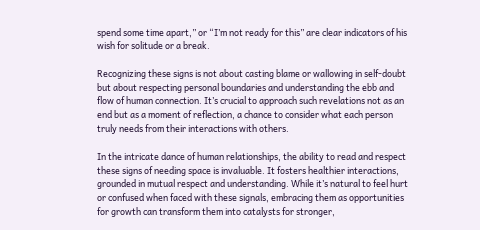spend some time apart,” or “I’m not ready for this” are clear indicators of his wish for solitude or a break.

Recognizing these signs is not about casting blame or wallowing in self-doubt but about respecting personal boundaries and understanding the ebb and flow of human connection. It’s crucial to approach such revelations not as an end but as a moment of reflection, a chance to consider what each person truly needs from their interactions with others.

In the intricate dance of human relationships, the ability to read and respect these signs of needing space is invaluable. It fosters healthier interactions, grounded in mutual respect and understanding. While it’s natural to feel hurt or confused when faced with these signals, embracing them as opportunities for growth can transform them into catalysts for stronger,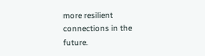more resilient connections in the future.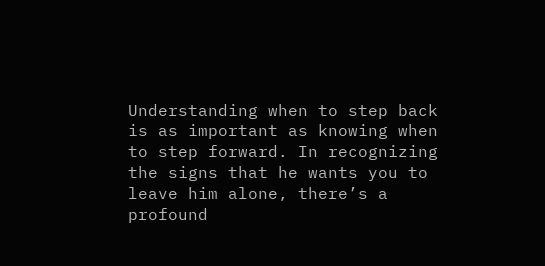Understanding when to step back is as important as knowing when to step forward. In recognizing the signs that he wants you to leave him alone, there’s a profound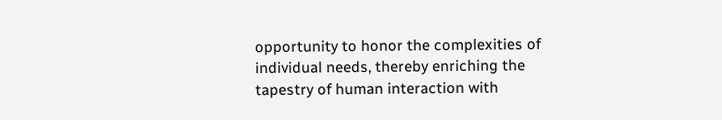opportunity to honor the complexities of individual needs, thereby enriching the tapestry of human interaction with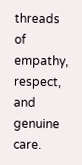threads of empathy, respect, and genuine care.